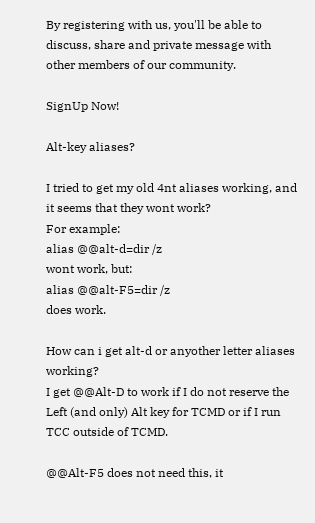By registering with us, you'll be able to discuss, share and private message with other members of our community.

SignUp Now!

Alt-key aliases?

I tried to get my old 4nt aliases working, and it seems that they wont work?
For example:
alias @@alt-d=dir /z
wont work, but:
alias @@alt-F5=dir /z
does work.

How can i get alt-d or anyother letter aliases working?
I get @@Alt-D to work if I do not reserve the Left (and only) Alt key for TCMD or if I run TCC outside of TCMD.

@@Alt-F5 does not need this, it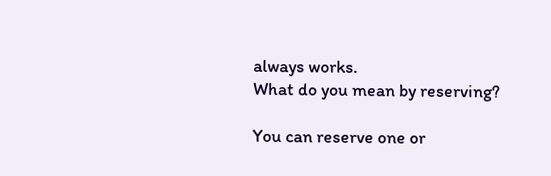always works.
What do you mean by reserving?

You can reserve one or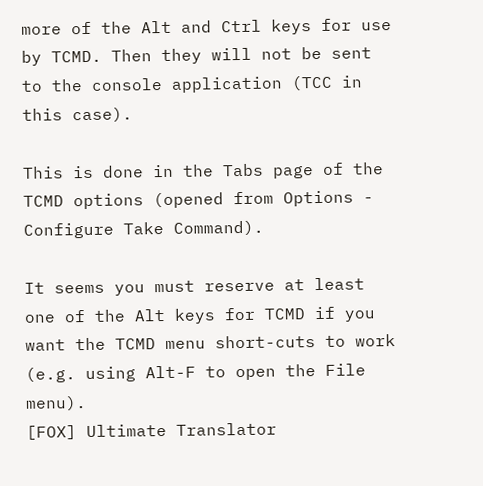more of the Alt and Ctrl keys for use by TCMD. Then they will not be sent to the console application (TCC in this case).

This is done in the Tabs page of the TCMD options (opened from Options - Configure Take Command).

It seems you must reserve at least one of the Alt keys for TCMD if you want the TCMD menu short-cuts to work (e.g. using Alt-F to open the File menu).
[FOX] Ultimate Translator